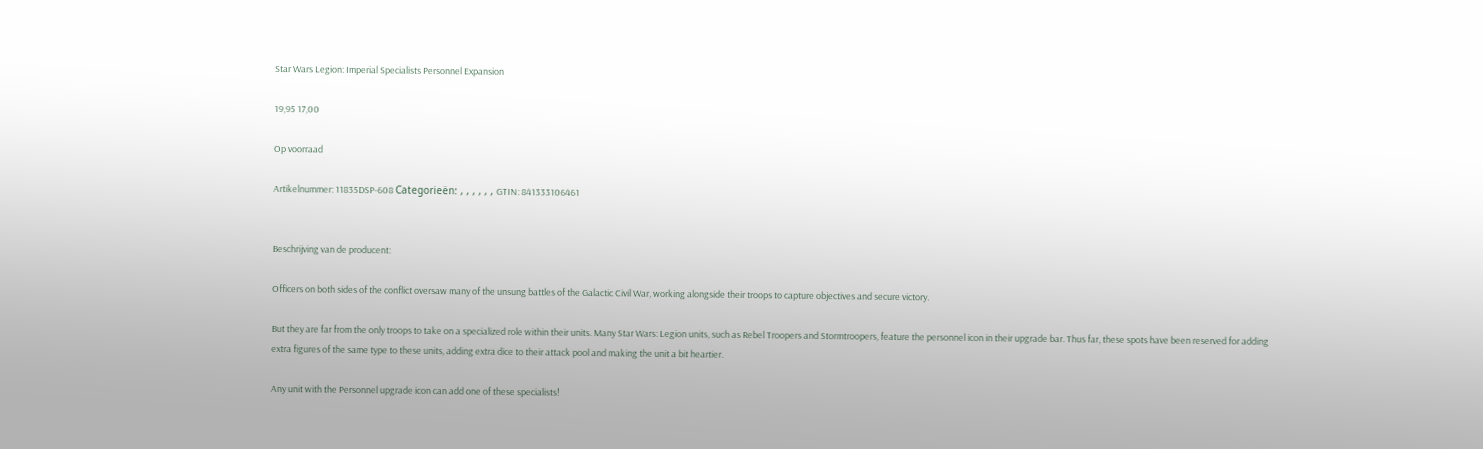Star Wars Legion: Imperial Specialists Personnel Expansion

19,95 17,00

Op voorraad

Artikelnummer: 11835DSP-608 Categorieën: , , , , , , GTIN: 841333106461


Beschrijving van de producent:

Officers on both sides of the conflict oversaw many of the unsung battles of the Galactic Civil War, working alongside their troops to capture objectives and secure victory.

But they are far from the only troops to take on a specialized role within their units. Many Star Wars: Legion units, such as Rebel Troopers and Stormtroopers, feature the personnel icon in their upgrade bar. Thus far, these spots have been reserved for adding extra figures of the same type to these units, adding extra dice to their attack pool and making the unit a bit heartier.

Any unit with the Personnel upgrade icon can add one of these specialists!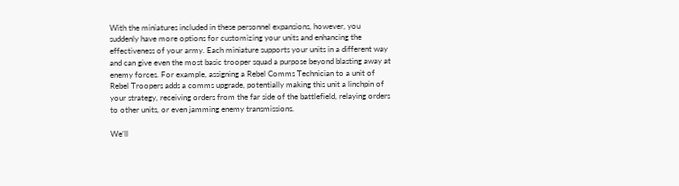With the miniatures included in these personnel expansions, however, you suddenly have more options for customizing your units and enhancing the effectiveness of your army. Each miniature supports your units in a different way and can give even the most basic trooper squad a purpose beyond blasting away at enemy forces. For example, assigning a Rebel Comms Technician to a unit of Rebel Troopers adds a comms upgrade, potentially making this unit a linchpin of your strategy, receiving orders from the far side of the battlefield, relaying orders to other units, or even jamming enemy transmissions.

We’ll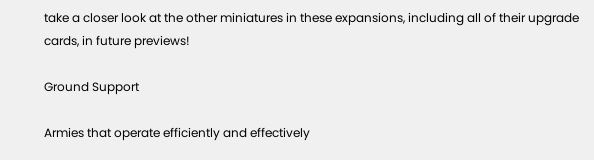take a closer look at the other miniatures in these expansions, including all of their upgrade cards, in future previews!

Ground Support

Armies that operate efficiently and effectively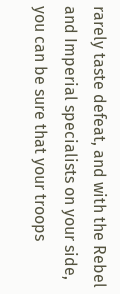rarely taste defeat, and with the Rebel and Imperial specialists on your side, you can be sure that your troops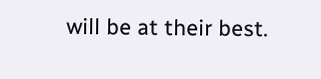will be at their best.